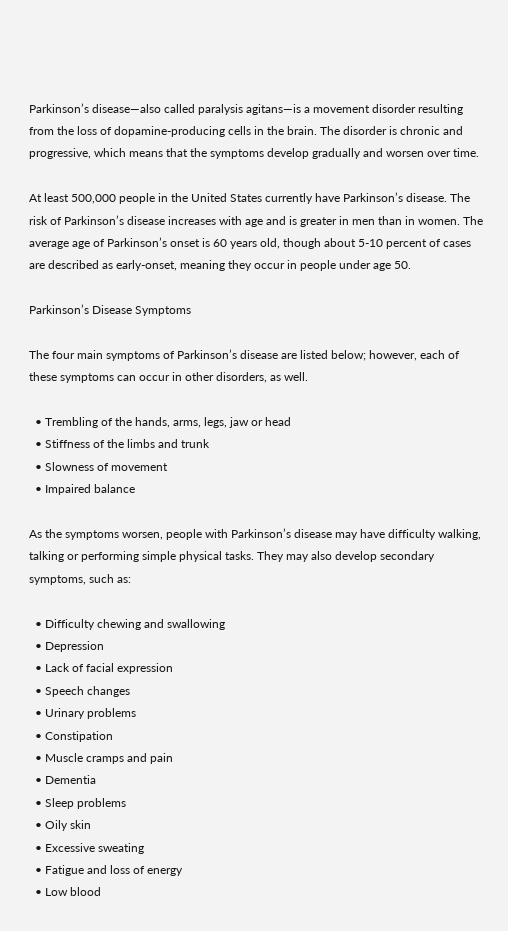Parkinson’s disease—also called paralysis agitans—is a movement disorder resulting from the loss of dopamine-producing cells in the brain. The disorder is chronic and progressive, which means that the symptoms develop gradually and worsen over time.

At least 500,000 people in the United States currently have Parkinson’s disease. The risk of Parkinson’s disease increases with age and is greater in men than in women. The average age of Parkinson’s onset is 60 years old, though about 5-10 percent of cases are described as early-onset, meaning they occur in people under age 50.

Parkinson’s Disease Symptoms

The four main symptoms of Parkinson’s disease are listed below; however, each of these symptoms can occur in other disorders, as well.

  • Trembling of the hands, arms, legs, jaw or head
  • Stiffness of the limbs and trunk
  • Slowness of movement
  • Impaired balance

As the symptoms worsen, people with Parkinson’s disease may have difficulty walking, talking or performing simple physical tasks. They may also develop secondary symptoms, such as:

  • Difficulty chewing and swallowing
  • Depression
  • Lack of facial expression
  • Speech changes
  • Urinary problems
  • Constipation
  • Muscle cramps and pain
  • Dementia
  • Sleep problems
  • Oily skin
  • Excessive sweating
  • Fatigue and loss of energy
  • Low blood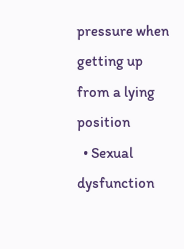pressure when getting up from a lying position
  • Sexual dysfunction